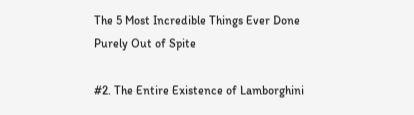The 5 Most Incredible Things Ever Done Purely Out of Spite

#2. The Entire Existence of Lamborghini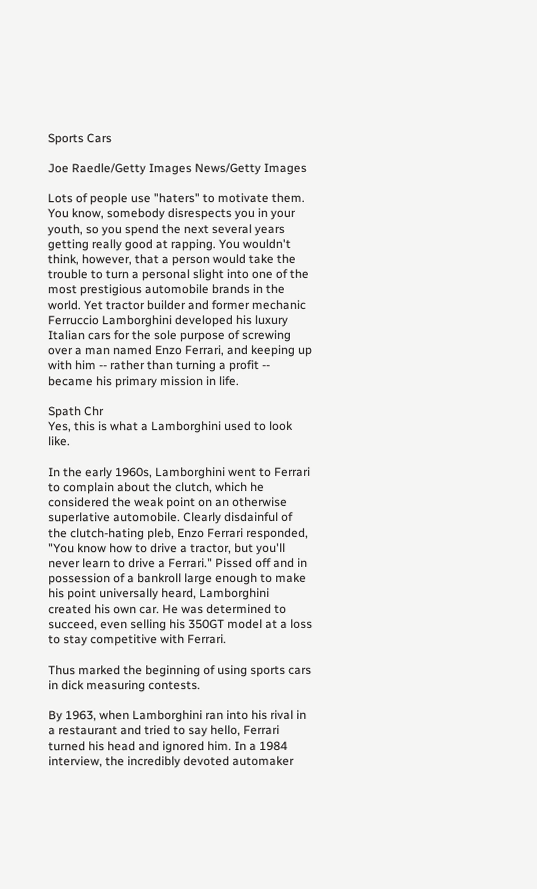Sports Cars

Joe Raedle/Getty Images News/Getty Images

Lots of people use "haters" to motivate them. You know, somebody disrespects you in your youth, so you spend the next several years getting really good at rapping. You wouldn't think, however, that a person would take the trouble to turn a personal slight into one of the most prestigious automobile brands in the world. Yet tractor builder and former mechanic Ferruccio Lamborghini developed his luxury Italian cars for the sole purpose of screwing over a man named Enzo Ferrari, and keeping up with him -- rather than turning a profit -- became his primary mission in life.

Spath Chr
Yes, this is what a Lamborghini used to look like.

In the early 1960s, Lamborghini went to Ferrari to complain about the clutch, which he considered the weak point on an otherwise superlative automobile. Clearly disdainful of the clutch-hating pleb, Enzo Ferrari responded, "You know how to drive a tractor, but you'll never learn to drive a Ferrari." Pissed off and in possession of a bankroll large enough to make his point universally heard, Lamborghini created his own car. He was determined to succeed, even selling his 350GT model at a loss to stay competitive with Ferrari.

Thus marked the beginning of using sports cars in dick measuring contests.

By 1963, when Lamborghini ran into his rival in a restaurant and tried to say hello, Ferrari turned his head and ignored him. In a 1984 interview, the incredibly devoted automaker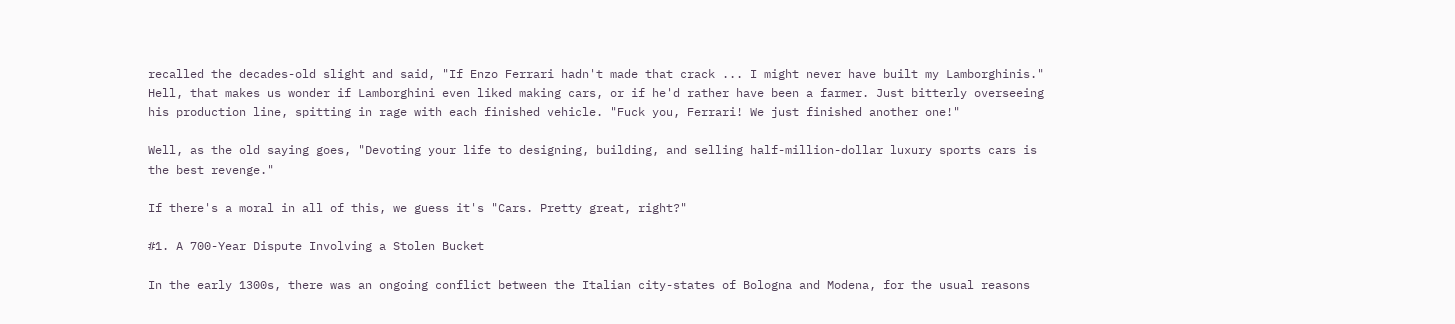recalled the decades-old slight and said, "If Enzo Ferrari hadn't made that crack ... I might never have built my Lamborghinis." Hell, that makes us wonder if Lamborghini even liked making cars, or if he'd rather have been a farmer. Just bitterly overseeing his production line, spitting in rage with each finished vehicle. "Fuck you, Ferrari! We just finished another one!"

Well, as the old saying goes, "Devoting your life to designing, building, and selling half-million-dollar luxury sports cars is the best revenge."

If there's a moral in all of this, we guess it's "Cars. Pretty great, right?"

#1. A 700-Year Dispute Involving a Stolen Bucket

In the early 1300s, there was an ongoing conflict between the Italian city-states of Bologna and Modena, for the usual reasons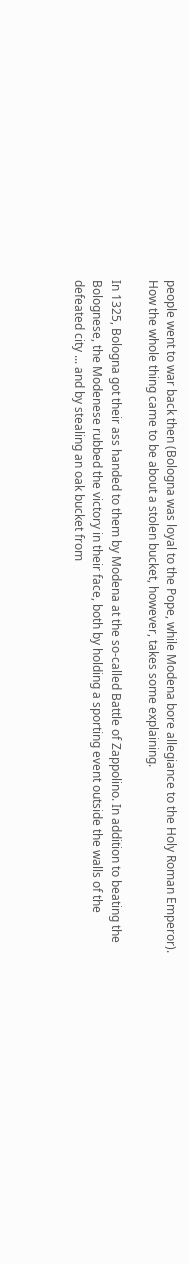people went to war back then (Bologna was loyal to the Pope, while Modena bore allegiance to the Holy Roman Emperor). How the whole thing came to be about a stolen bucket, however, takes some explaining.

In 1325, Bologna got their ass handed to them by Modena at the so-called Battle of Zappolino. In addition to beating the Bolognese, the Modenese rubbed the victory in their face, both by holding a sporting event outside the walls of the defeated city ... and by stealing an oak bucket from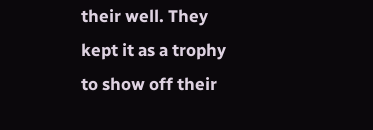their well. They kept it as a trophy to show off their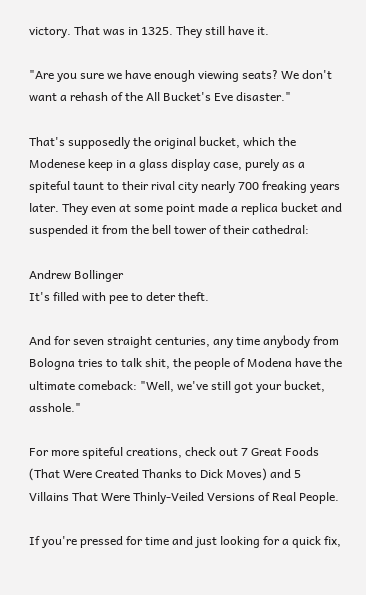victory. That was in 1325. They still have it.

"Are you sure we have enough viewing seats? We don't want a rehash of the All Bucket's Eve disaster."

That's supposedly the original bucket, which the Modenese keep in a glass display case, purely as a spiteful taunt to their rival city nearly 700 freaking years later. They even at some point made a replica bucket and suspended it from the bell tower of their cathedral:

Andrew Bollinger
It's filled with pee to deter theft.

And for seven straight centuries, any time anybody from Bologna tries to talk shit, the people of Modena have the ultimate comeback: "Well, we've still got your bucket, asshole."

For more spiteful creations, check out 7 Great Foods (That Were Created Thanks to Dick Moves) and 5 Villains That Were Thinly-Veiled Versions of Real People.

If you're pressed for time and just looking for a quick fix,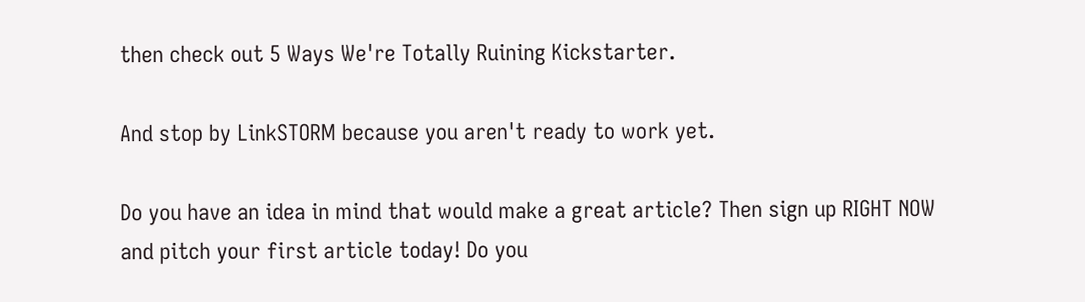then check out 5 Ways We're Totally Ruining Kickstarter.

And stop by LinkSTORM because you aren't ready to work yet.

Do you have an idea in mind that would make a great article? Then sign up RIGHT NOW and pitch your first article today! Do you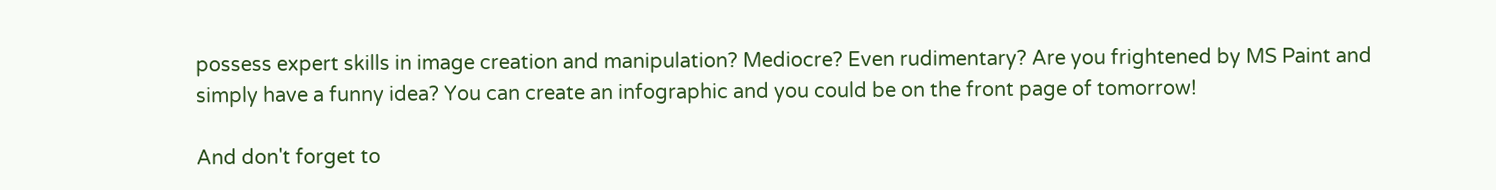possess expert skills in image creation and manipulation? Mediocre? Even rudimentary? Are you frightened by MS Paint and simply have a funny idea? You can create an infographic and you could be on the front page of tomorrow!

And don't forget to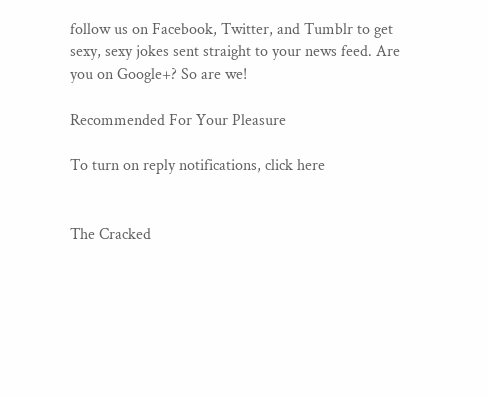follow us on Facebook, Twitter, and Tumblr to get sexy, sexy jokes sent straight to your news feed. Are you on Google+? So are we!

Recommended For Your Pleasure

To turn on reply notifications, click here


The Cracked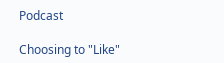Podcast

Choosing to "Like"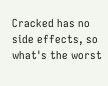Cracked has no side effects, so what's the worst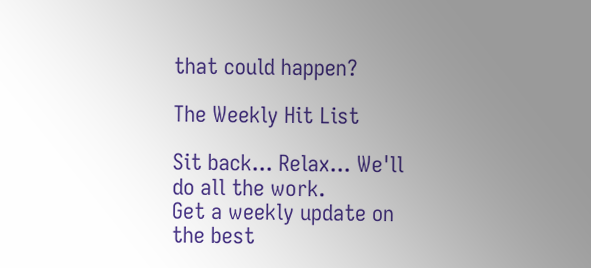that could happen?

The Weekly Hit List

Sit back... Relax... We'll do all the work.
Get a weekly update on the best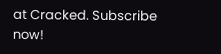at Cracked. Subscribe now!